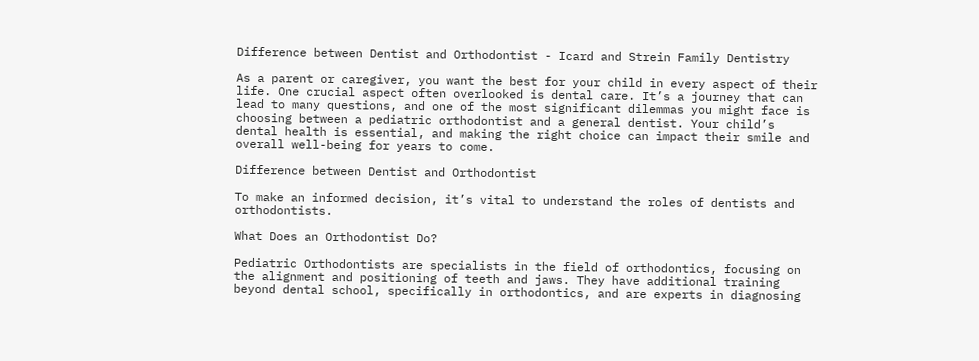Difference between Dentist and Orthodontist - Icard and Strein Family Dentistry

As a parent or caregiver, you want the best for your child in every aspect of their life. One crucial aspect often overlooked is dental care. It’s a journey that can lead to many questions, and one of the most significant dilemmas you might face is choosing between a pediatric orthodontist and a general dentist. Your child’s dental health is essential, and making the right choice can impact their smile and overall well-being for years to come.

Difference between Dentist and Orthodontist

To make an informed decision, it’s vital to understand the roles of dentists and orthodontists.

What Does an Orthodontist Do?

Pediatric Orthodontists are specialists in the field of orthodontics, focusing on the alignment and positioning of teeth and jaws. They have additional training beyond dental school, specifically in orthodontics, and are experts in diagnosing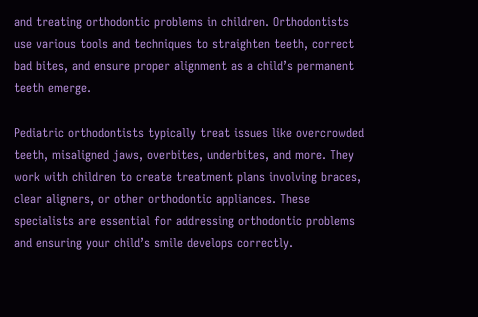and treating orthodontic problems in children. Orthodontists use various tools and techniques to straighten teeth, correct bad bites, and ensure proper alignment as a child’s permanent teeth emerge.

Pediatric orthodontists typically treat issues like overcrowded teeth, misaligned jaws, overbites, underbites, and more. They work with children to create treatment plans involving braces, clear aligners, or other orthodontic appliances. These specialists are essential for addressing orthodontic problems and ensuring your child’s smile develops correctly.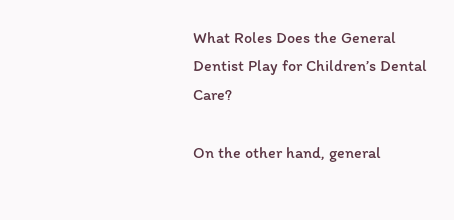What Roles Does the General Dentist Play for Children’s Dental Care?

On the other hand, general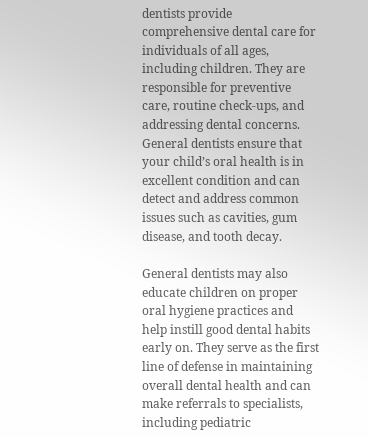dentists provide comprehensive dental care for individuals of all ages, including children. They are responsible for preventive care, routine check-ups, and addressing dental concerns. General dentists ensure that your child’s oral health is in excellent condition and can detect and address common issues such as cavities, gum disease, and tooth decay.

General dentists may also educate children on proper oral hygiene practices and help instill good dental habits early on. They serve as the first line of defense in maintaining overall dental health and can make referrals to specialists, including pediatric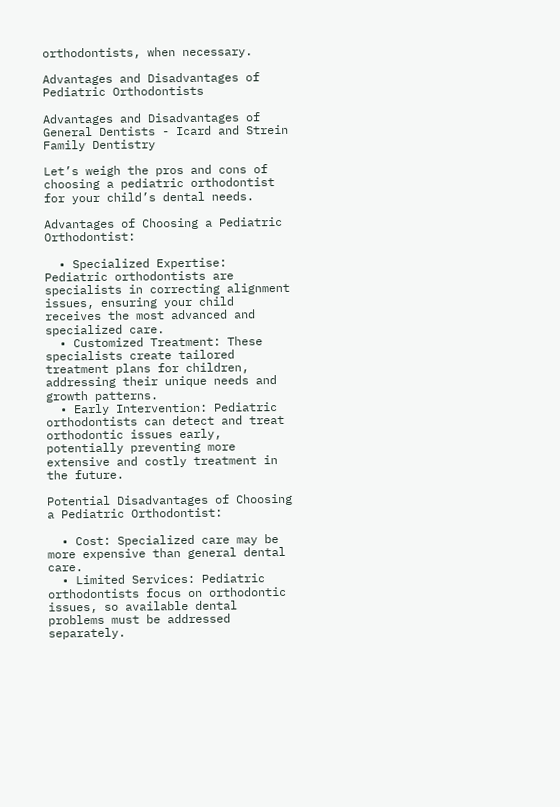orthodontists, when necessary.

Advantages and Disadvantages of Pediatric Orthodontists

Advantages and Disadvantages of General Dentists - Icard and Strein Family Dentistry

Let’s weigh the pros and cons of choosing a pediatric orthodontist for your child’s dental needs.

Advantages of Choosing a Pediatric Orthodontist:

  • Specialized Expertise: Pediatric orthodontists are specialists in correcting alignment issues, ensuring your child receives the most advanced and specialized care.
  • Customized Treatment: These specialists create tailored treatment plans for children, addressing their unique needs and growth patterns.
  • Early Intervention: Pediatric orthodontists can detect and treat orthodontic issues early, potentially preventing more extensive and costly treatment in the future.

Potential Disadvantages of Choosing a Pediatric Orthodontist:

  • Cost: Specialized care may be more expensive than general dental care.
  • Limited Services: Pediatric orthodontists focus on orthodontic issues, so available dental problems must be addressed separately.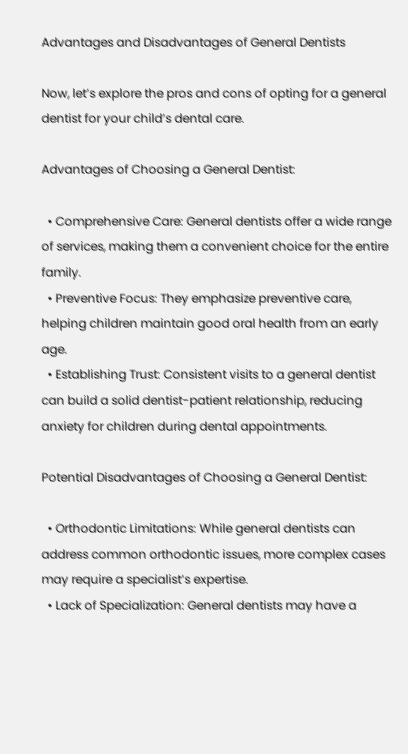Advantages and Disadvantages of General Dentists

Now, let’s explore the pros and cons of opting for a general dentist for your child’s dental care.

Advantages of Choosing a General Dentist:

  • Comprehensive Care: General dentists offer a wide range of services, making them a convenient choice for the entire family.
  • Preventive Focus: They emphasize preventive care, helping children maintain good oral health from an early age.
  • Establishing Trust: Consistent visits to a general dentist can build a solid dentist-patient relationship, reducing anxiety for children during dental appointments.

Potential Disadvantages of Choosing a General Dentist:

  • Orthodontic Limitations: While general dentists can address common orthodontic issues, more complex cases may require a specialist’s expertise.
  • Lack of Specialization: General dentists may have a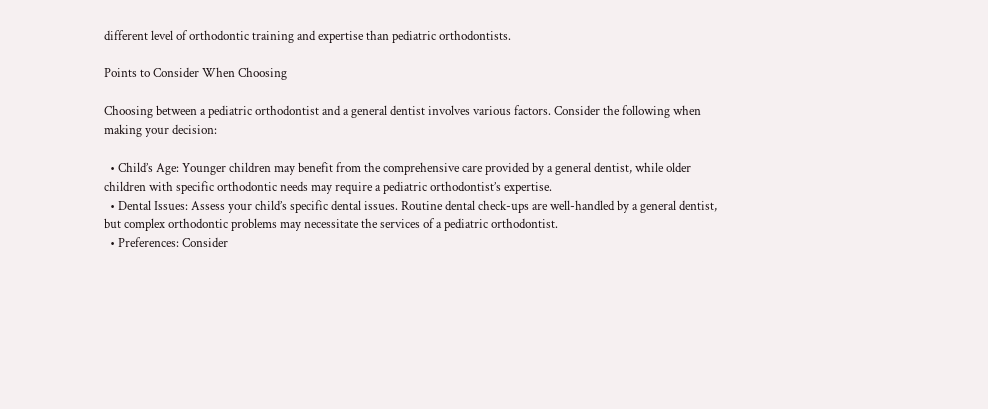different level of orthodontic training and expertise than pediatric orthodontists.

Points to Consider When Choosing

Choosing between a pediatric orthodontist and a general dentist involves various factors. Consider the following when making your decision:

  • Child’s Age: Younger children may benefit from the comprehensive care provided by a general dentist, while older children with specific orthodontic needs may require a pediatric orthodontist’s expertise.
  • Dental Issues: Assess your child’s specific dental issues. Routine dental check-ups are well-handled by a general dentist, but complex orthodontic problems may necessitate the services of a pediatric orthodontist.
  • Preferences: Consider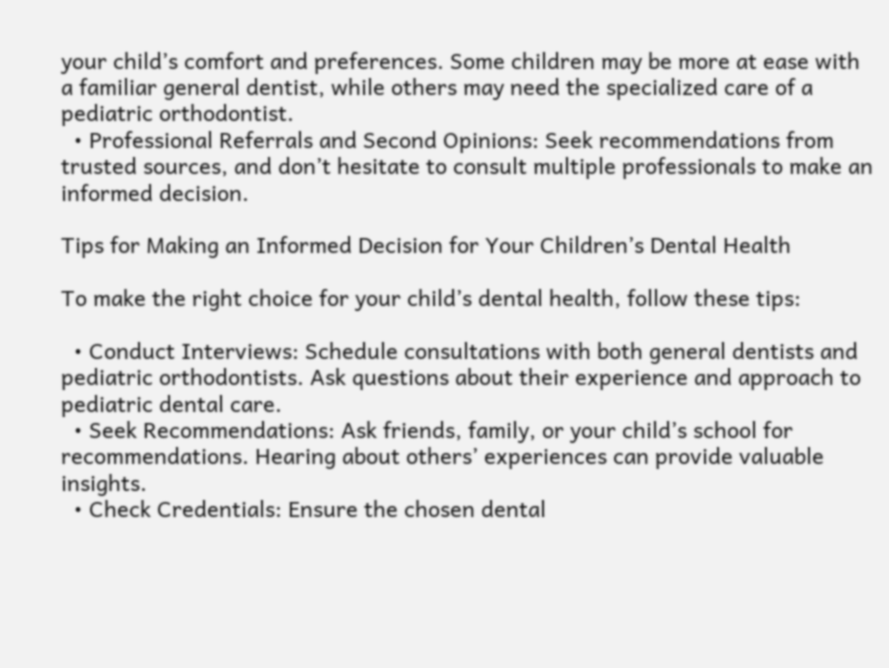your child’s comfort and preferences. Some children may be more at ease with a familiar general dentist, while others may need the specialized care of a pediatric orthodontist.
  • Professional Referrals and Second Opinions: Seek recommendations from trusted sources, and don’t hesitate to consult multiple professionals to make an informed decision.

Tips for Making an Informed Decision for Your Children’s Dental Health

To make the right choice for your child’s dental health, follow these tips:

  • Conduct Interviews: Schedule consultations with both general dentists and pediatric orthodontists. Ask questions about their experience and approach to pediatric dental care.
  • Seek Recommendations: Ask friends, family, or your child’s school for recommendations. Hearing about others’ experiences can provide valuable insights.
  • Check Credentials: Ensure the chosen dental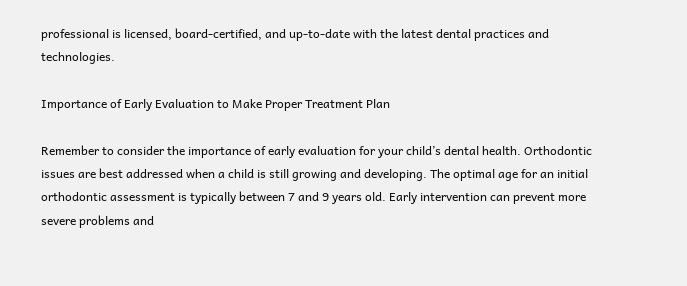professional is licensed, board-certified, and up-to-date with the latest dental practices and technologies.

Importance of Early Evaluation to Make Proper Treatment Plan

Remember to consider the importance of early evaluation for your child’s dental health. Orthodontic issues are best addressed when a child is still growing and developing. The optimal age for an initial orthodontic assessment is typically between 7 and 9 years old. Early intervention can prevent more severe problems and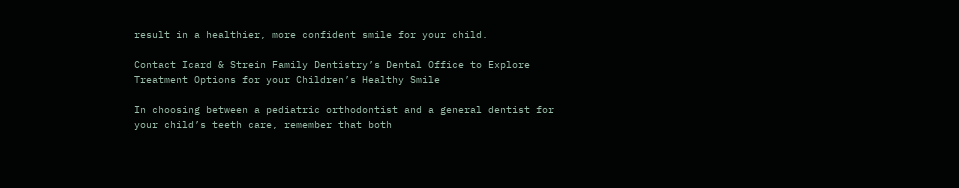result in a healthier, more confident smile for your child.

Contact Icard & Strein Family Dentistry’s Dental Office to Explore Treatment Options for your Children’s Healthy Smile

In choosing between a pediatric orthodontist and a general dentist for your child’s teeth care, remember that both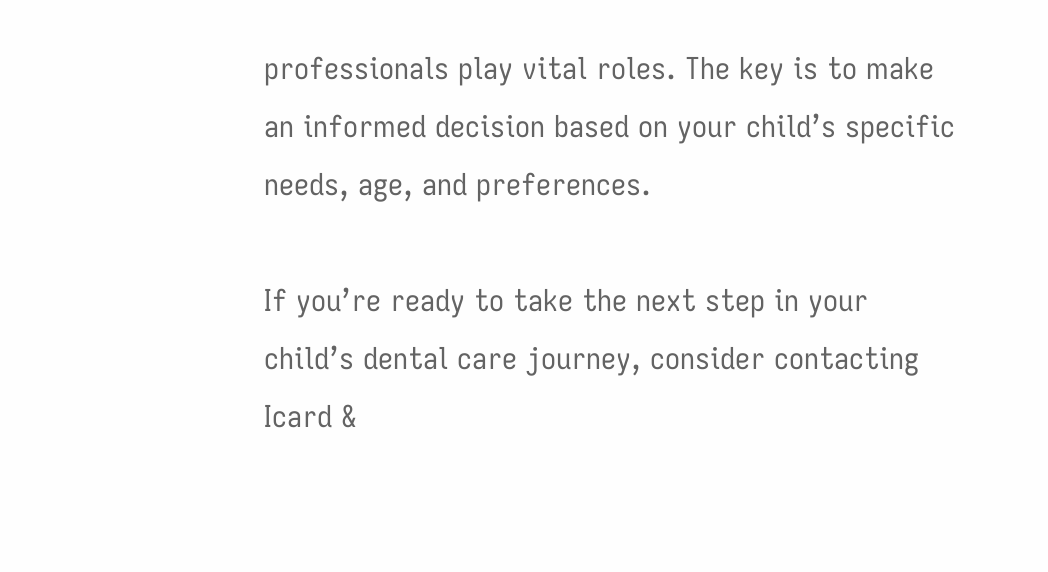professionals play vital roles. The key is to make an informed decision based on your child’s specific needs, age, and preferences.

If you’re ready to take the next step in your child’s dental care journey, consider contacting Icard &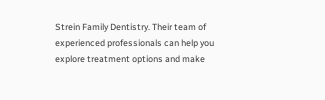Strein Family Dentistry. Their team of experienced professionals can help you explore treatment options and make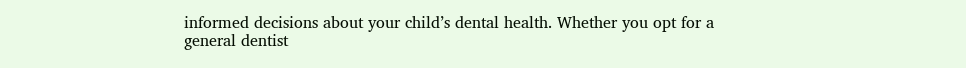informed decisions about your child’s dental health. Whether you opt for a general dentist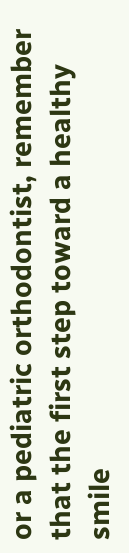or a pediatric orthodontist, remember that the first step toward a healthy smile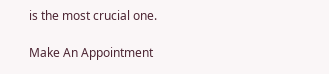is the most crucial one.

Make An Appointment